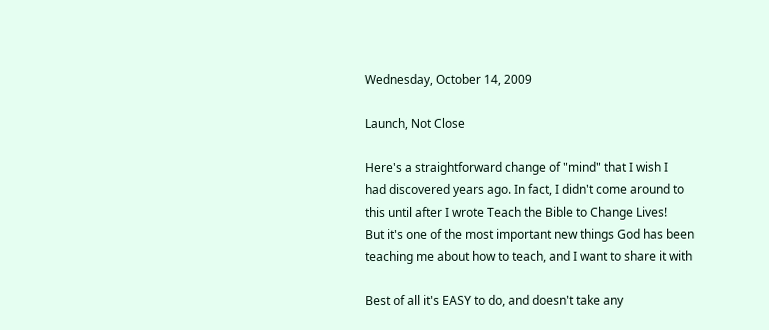Wednesday, October 14, 2009

Launch, Not Close

Here's a straightforward change of "mind" that I wish I
had discovered years ago. In fact, I didn't come around to
this until after I wrote Teach the Bible to Change Lives!
But it's one of the most important new things God has been
teaching me about how to teach, and I want to share it with

Best of all it's EASY to do, and doesn't take any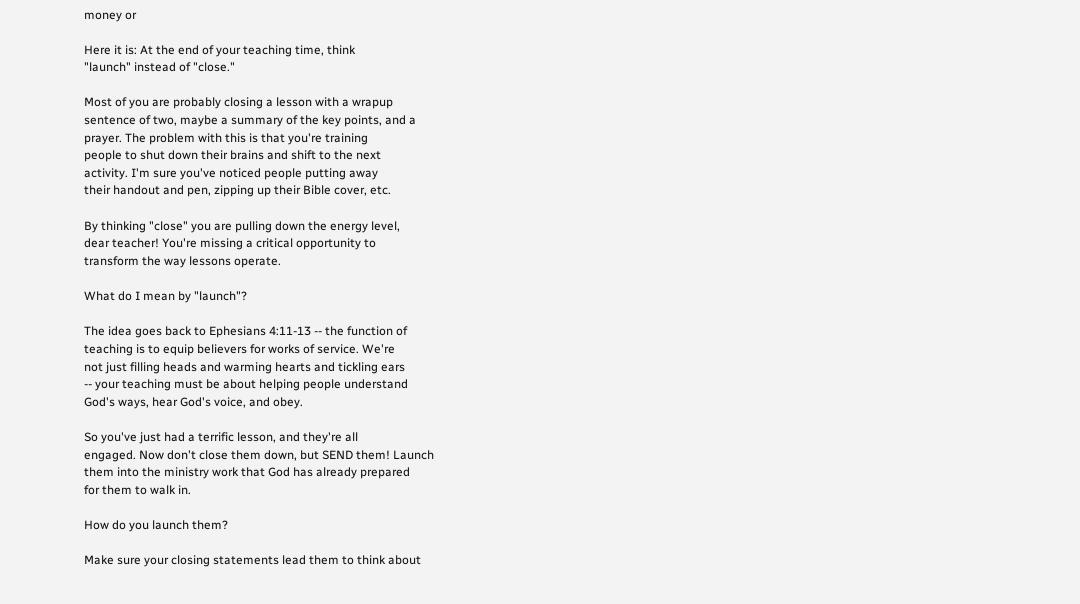money or

Here it is: At the end of your teaching time, think
"launch" instead of "close."

Most of you are probably closing a lesson with a wrapup
sentence of two, maybe a summary of the key points, and a
prayer. The problem with this is that you're training
people to shut down their brains and shift to the next
activity. I'm sure you've noticed people putting away
their handout and pen, zipping up their Bible cover, etc.

By thinking "close" you are pulling down the energy level,
dear teacher! You're missing a critical opportunity to
transform the way lessons operate.

What do I mean by "launch"?

The idea goes back to Ephesians 4:11-13 -- the function of
teaching is to equip believers for works of service. We're
not just filling heads and warming hearts and tickling ears
-- your teaching must be about helping people understand
God's ways, hear God's voice, and obey.

So you've just had a terrific lesson, and they're all
engaged. Now don't close them down, but SEND them! Launch
them into the ministry work that God has already prepared
for them to walk in.

How do you launch them?

Make sure your closing statements lead them to think about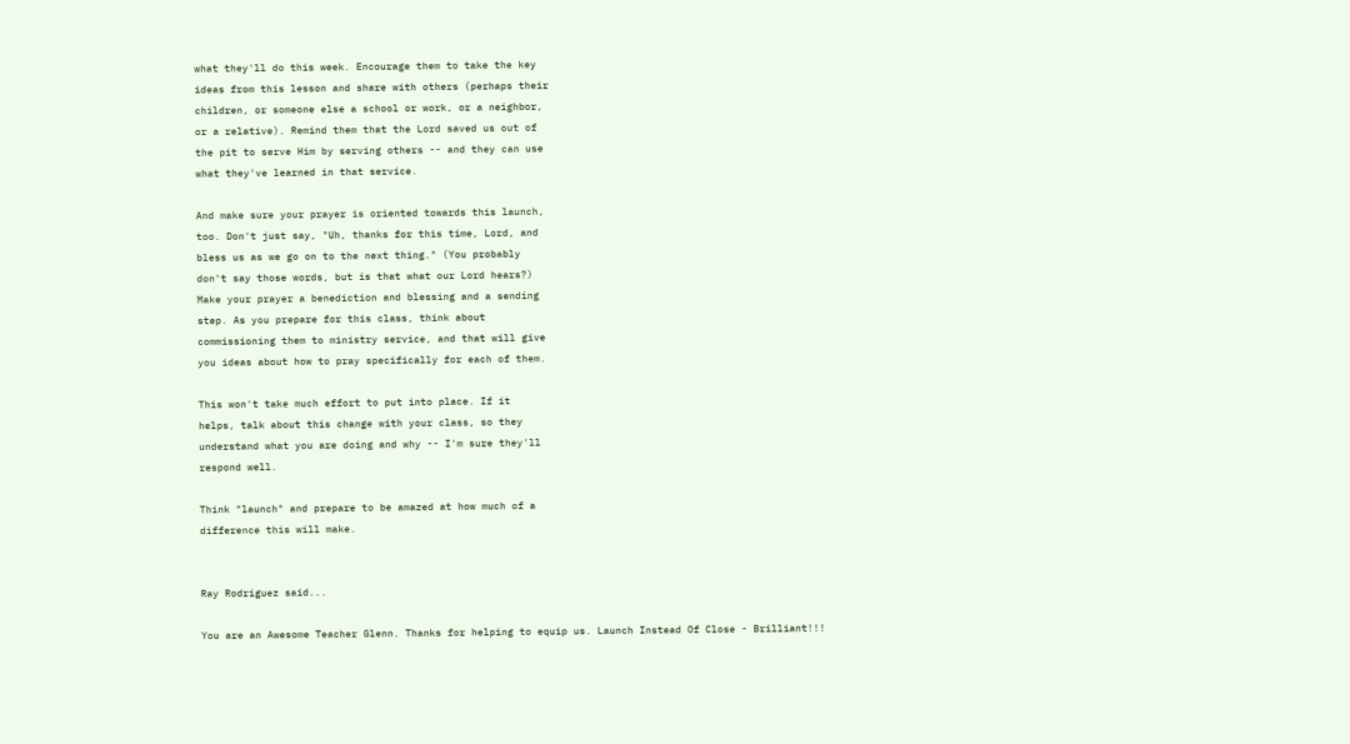what they'll do this week. Encourage them to take the key
ideas from this lesson and share with others (perhaps their
children, or someone else a school or work, or a neighbor,
or a relative). Remind them that the Lord saved us out of
the pit to serve Him by serving others -- and they can use
what they've learned in that service.

And make sure your prayer is oriented towards this launch,
too. Don't just say, "Uh, thanks for this time, Lord, and
bless us as we go on to the next thing." (You probably
don't say those words, but is that what our Lord hears?)
Make your prayer a benediction and blessing and a sending
step. As you prepare for this class, think about
commissioning them to ministry service, and that will give
you ideas about how to pray specifically for each of them.

This won't take much effort to put into place. If it
helps, talk about this change with your class, so they
understand what you are doing and why -- I'm sure they'll
respond well.

Think "launch" and prepare to be amazed at how much of a
difference this will make.


Ray Rodriguez said...

You are an Awesome Teacher Glenn. Thanks for helping to equip us. Launch Instead Of Close - Brilliant!!!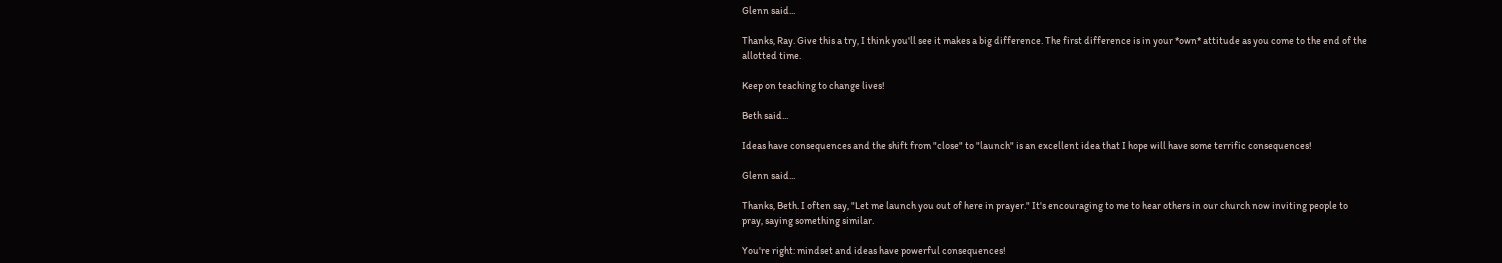Glenn said...

Thanks, Ray. Give this a try, I think you'll see it makes a big difference. The first difference is in your *own* attitude as you come to the end of the allotted time.

Keep on teaching to change lives!

Beth said...

Ideas have consequences and the shift from "close" to "launch" is an excellent idea that I hope will have some terrific consequences!

Glenn said...

Thanks, Beth. I often say, "Let me launch you out of here in prayer." It's encouraging to me to hear others in our church now inviting people to pray, saying something similar.

You're right: mindset and ideas have powerful consequences!